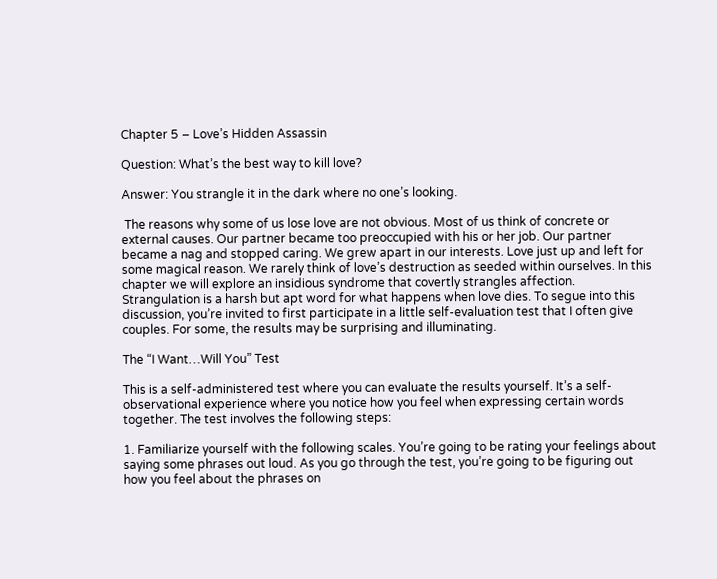Chapter 5 – Love’s Hidden Assassin

Question: What’s the best way to kill love?

Answer: You strangle it in the dark where no one’s looking.

 The reasons why some of us lose love are not obvious. Most of us think of concrete or external causes. Our partner became too preoccupied with his or her job. Our partner became a nag and stopped caring. We grew apart in our interests. Love just up and left for some magical reason. We rarely think of love’s destruction as seeded within ourselves. In this chapter we will explore an insidious syndrome that covertly strangles affection. Strangulation is a harsh but apt word for what happens when love dies. To segue into this discussion, you’re invited to first participate in a little self-evaluation test that I often give couples. For some, the results may be surprising and illuminating.

The “I Want…Will You” Test

This is a self-administered test where you can evaluate the results yourself. It’s a self-observational experience where you notice how you feel when expressing certain words together. The test involves the following steps:

1. Familiarize yourself with the following scales. You’re going to be rating your feelings about saying some phrases out loud. As you go through the test, you’re going to be figuring out how you feel about the phrases on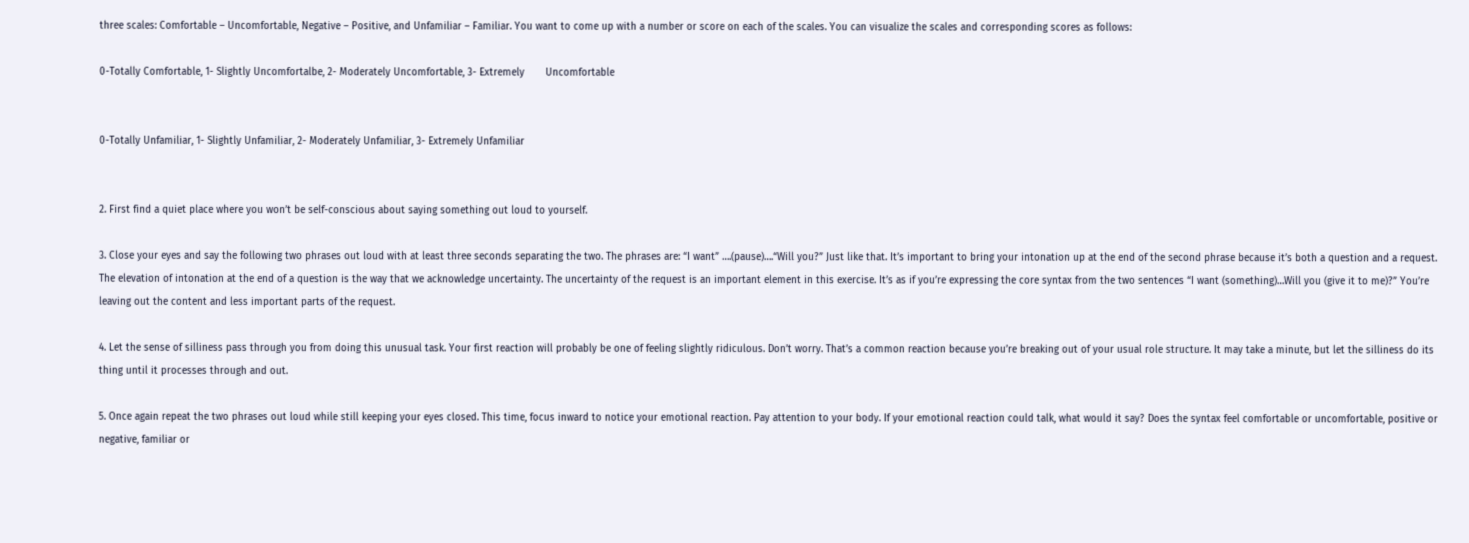three scales: Comfortable – Uncomfortable, Negative – Positive, and Unfamiliar – Familiar. You want to come up with a number or score on each of the scales. You can visualize the scales and corresponding scores as follows:

0-Totally Comfortable, 1- Slightly Uncomfortalbe, 2- Moderately Uncomfortable, 3- Extremely       Uncomfortable


0-Totally Unfamiliar, 1- Slightly Unfamiliar, 2- Moderately Unfamiliar, 3- Extremely Unfamiliar


2. First find a quiet place where you won’t be self-conscious about saying something out loud to yourself.

3. Close your eyes and say the following two phrases out loud with at least three seconds separating the two. The phrases are: “I want” ….(pause)….“Will you?” Just like that. It’s important to bring your intonation up at the end of the second phrase because it’s both a question and a request. The elevation of intonation at the end of a question is the way that we acknowledge uncertainty. The uncertainty of the request is an important element in this exercise. It’s as if you’re expressing the core syntax from the two sentences “I want (something)…Will you (give it to me)?” You’re leaving out the content and less important parts of the request.

4. Let the sense of silliness pass through you from doing this unusual task. Your first reaction will probably be one of feeling slightly ridiculous. Don’t worry. That’s a common reaction because you’re breaking out of your usual role structure. It may take a minute, but let the silliness do its thing until it processes through and out.

5. Once again repeat the two phrases out loud while still keeping your eyes closed. This time, focus inward to notice your emotional reaction. Pay attention to your body. If your emotional reaction could talk, what would it say? Does the syntax feel comfortable or uncomfortable, positive or negative, familiar or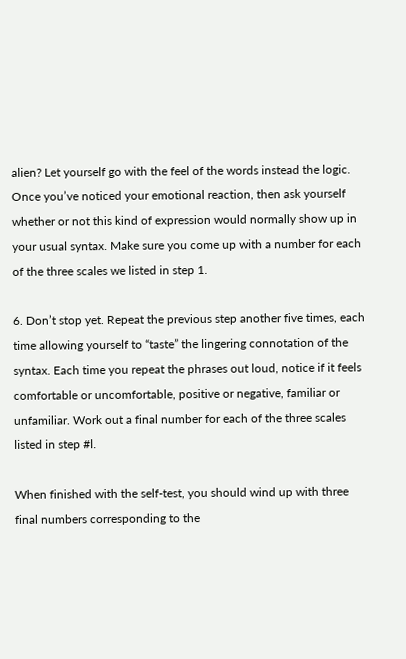alien? Let yourself go with the feel of the words instead the logic. Once you’ve noticed your emotional reaction, then ask yourself whether or not this kind of expression would normally show up in your usual syntax. Make sure you come up with a number for each of the three scales we listed in step 1.

6. Don’t stop yet. Repeat the previous step another five times, each time allowing yourself to “taste” the lingering connotation of the syntax. Each time you repeat the phrases out loud, notice if it feels comfortable or uncomfortable, positive or negative, familiar or unfamiliar. Work out a final number for each of the three scales listed in step #l.

When finished with the self-test, you should wind up with three final numbers corresponding to the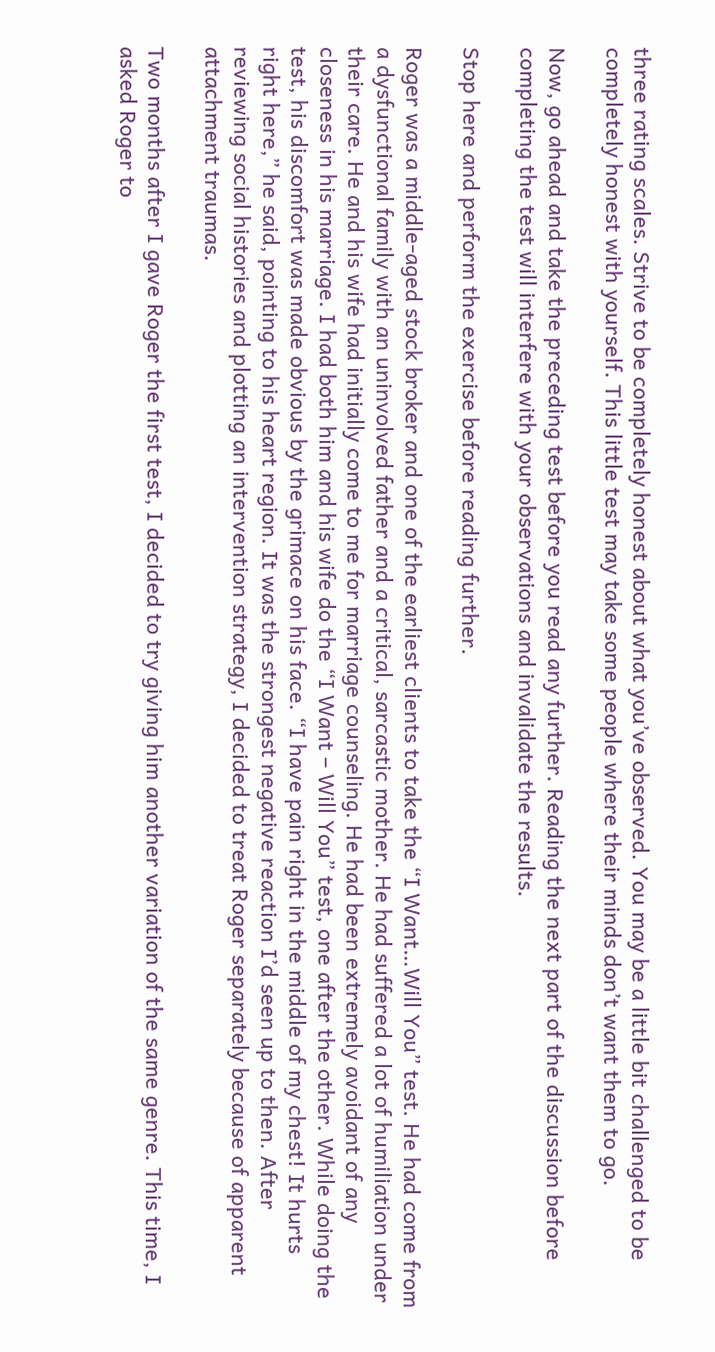three rating scales. Strive to be completely honest about what you’ve observed. You may be a little bit challenged to be completely honest with yourself. This little test may take some people where their minds don’t want them to go.

Now, go ahead and take the preceding test before you read any further. Reading the next part of the discussion before completing the test will interfere with your observations and invalidate the results.

Stop here and perform the exercise before reading further.

Roger was a middle-aged stock broker and one of the earliest clients to take the “I Want…Will You” test. He had come from a dysfunctional family with an uninvolved father and a critical, sarcastic mother. He had suffered a lot of humiliation under their care. He and his wife had initially come to me for marriage counseling. He had been extremely avoidant of any closeness in his marriage. I had both him and his wife do the “I Want – Will You” test, one after the other. While doing the test, his discomfort was made obvious by the grimace on his face. “I have pain right in the middle of my chest! It hurts right here,” he said, pointing to his heart region. It was the strongest negative reaction I’d seen up to then. After reviewing social histories and plotting an intervention strategy, I decided to treat Roger separately because of apparent attachment traumas.

Two months after I gave Roger the first test, I decided to try giving him another variation of the same genre. This time, I asked Roger to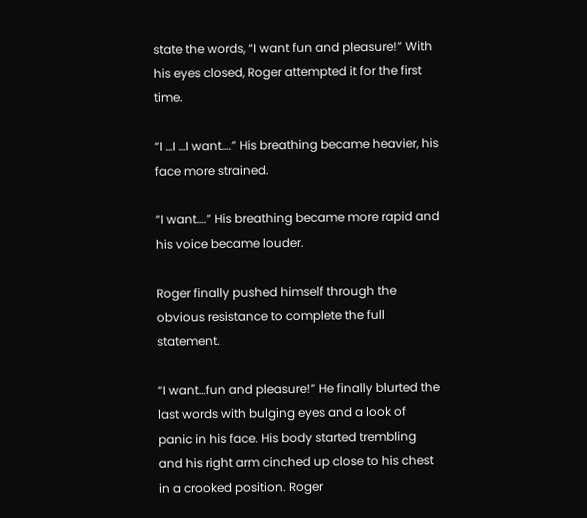state the words, “I want fun and pleasure!” With his eyes closed, Roger attempted it for the first time.

“I …I …I want….” His breathing became heavier, his face more strained.

“I want….” His breathing became more rapid and his voice became louder.

Roger finally pushed himself through the obvious resistance to complete the full statement.

“I want…fun and pleasure!” He finally blurted the last words with bulging eyes and a look of panic in his face. His body started trembling and his right arm cinched up close to his chest in a crooked position. Roger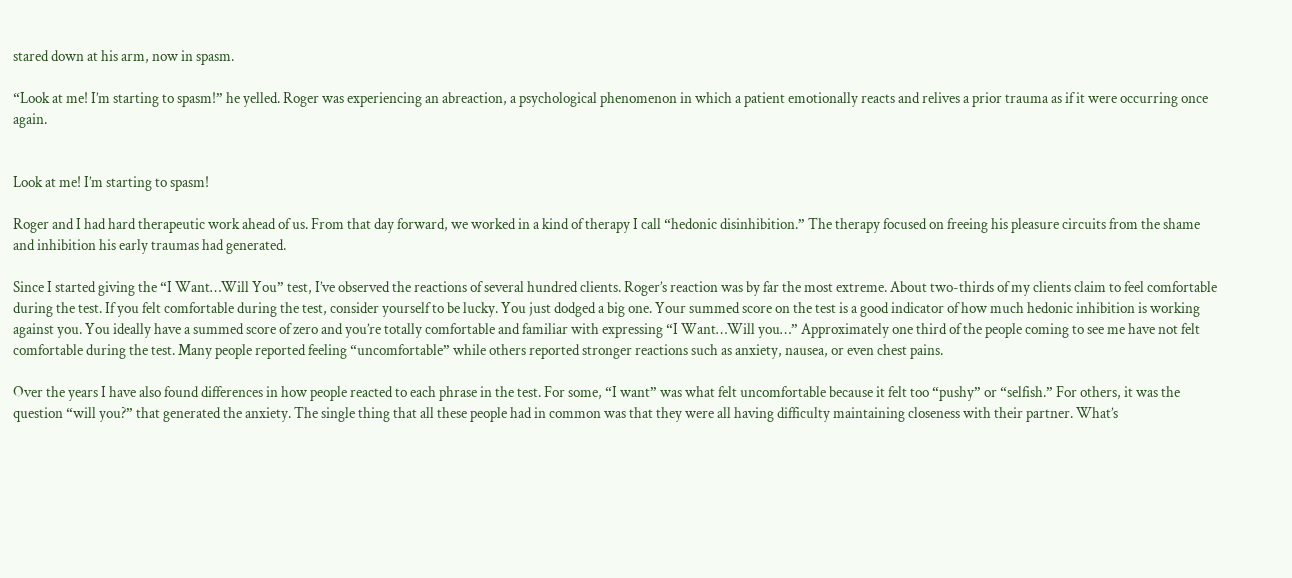stared down at his arm, now in spasm.

“Look at me! I’m starting to spasm!” he yelled. Roger was experiencing an abreaction, a psychological phenomenon in which a patient emotionally reacts and relives a prior trauma as if it were occurring once again.


Look at me! I’m starting to spasm!

Roger and I had hard therapeutic work ahead of us. From that day forward, we worked in a kind of therapy I call “hedonic disinhibition.” The therapy focused on freeing his pleasure circuits from the shame and inhibition his early traumas had generated.

Since I started giving the “I Want…Will You” test, I’ve observed the reactions of several hundred clients. Roger’s reaction was by far the most extreme. About two-thirds of my clients claim to feel comfortable during the test. If you felt comfortable during the test, consider yourself to be lucky. You just dodged a big one. Your summed score on the test is a good indicator of how much hedonic inhibition is working against you. You ideally have a summed score of zero and you’re totally comfortable and familiar with expressing “I Want…Will you…” Approximately one third of the people coming to see me have not felt comfortable during the test. Many people reported feeling “uncomfortable” while others reported stronger reactions such as anxiety, nausea, or even chest pains.

Over the years I have also found differences in how people reacted to each phrase in the test. For some, “I want” was what felt uncomfortable because it felt too “pushy” or “selfish.” For others, it was the question “will you?” that generated the anxiety. The single thing that all these people had in common was that they were all having difficulty maintaining closeness with their partner. What’s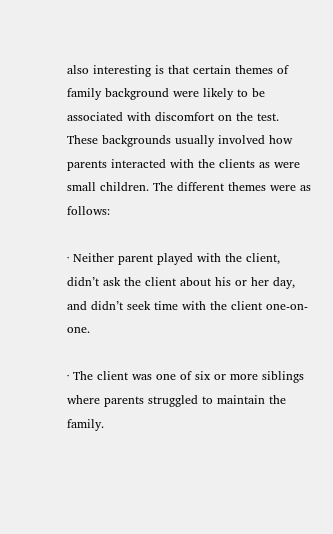also interesting is that certain themes of family background were likely to be associated with discomfort on the test. These backgrounds usually involved how parents interacted with the clients as were small children. The different themes were as follows:

· Neither parent played with the client, didn’t ask the client about his or her day, and didn’t seek time with the client one-on-one.

· The client was one of six or more siblings where parents struggled to maintain the family.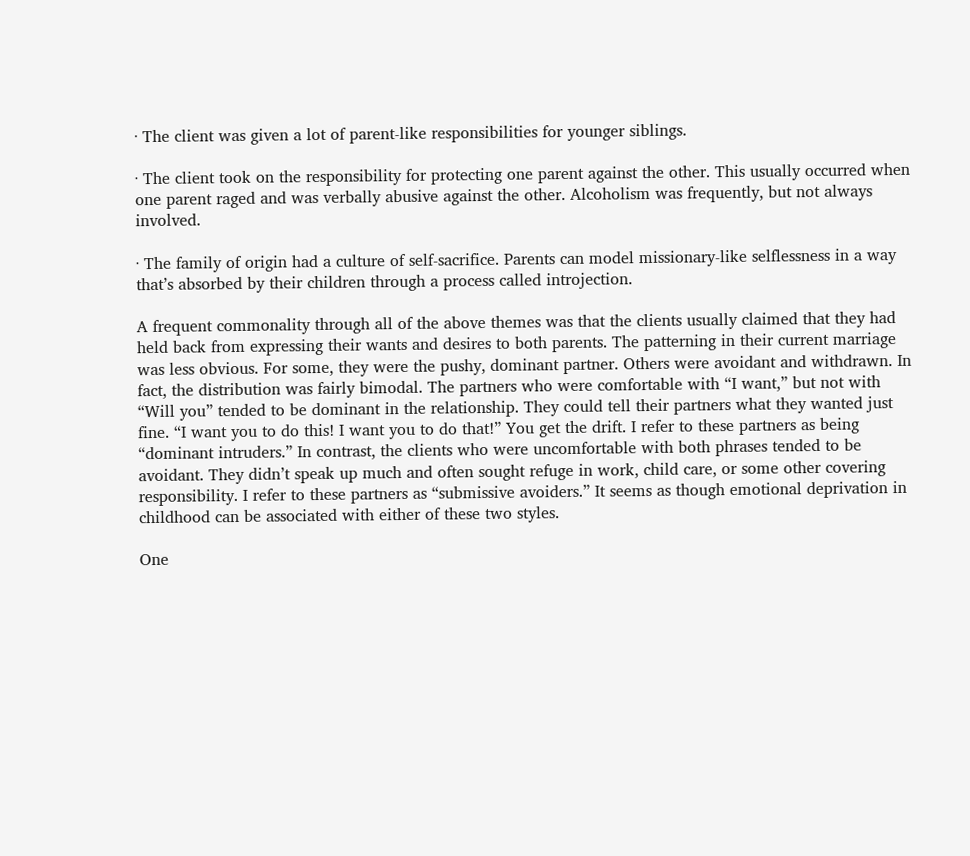· The client was given a lot of parent-like responsibilities for younger siblings.

· The client took on the responsibility for protecting one parent against the other. This usually occurred when one parent raged and was verbally abusive against the other. Alcoholism was frequently, but not always involved.

· The family of origin had a culture of self-sacrifice. Parents can model missionary-like selflessness in a way that’s absorbed by their children through a process called introjection.

A frequent commonality through all of the above themes was that the clients usually claimed that they had held back from expressing their wants and desires to both parents. The patterning in their current marriage was less obvious. For some, they were the pushy, dominant partner. Others were avoidant and withdrawn. In fact, the distribution was fairly bimodal. The partners who were comfortable with “I want,” but not with “Will you” tended to be dominant in the relationship. They could tell their partners what they wanted just fine. “I want you to do this! I want you to do that!” You get the drift. I refer to these partners as being “dominant intruders.” In contrast, the clients who were uncomfortable with both phrases tended to be avoidant. They didn’t speak up much and often sought refuge in work, child care, or some other covering responsibility. I refer to these partners as “submissive avoiders.” It seems as though emotional deprivation in childhood can be associated with either of these two styles.

One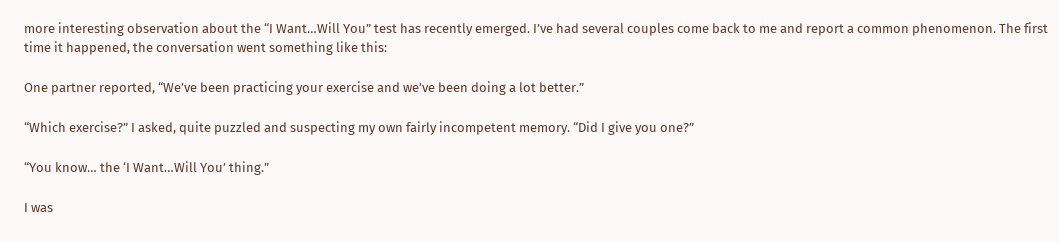more interesting observation about the “I Want…Will You” test has recently emerged. I’ve had several couples come back to me and report a common phenomenon. The first time it happened, the conversation went something like this:

One partner reported, “We’ve been practicing your exercise and we’ve been doing a lot better.”

“Which exercise?” I asked, quite puzzled and suspecting my own fairly incompetent memory. “Did I give you one?”

“You know… the ‘I Want…Will You’ thing.”

I was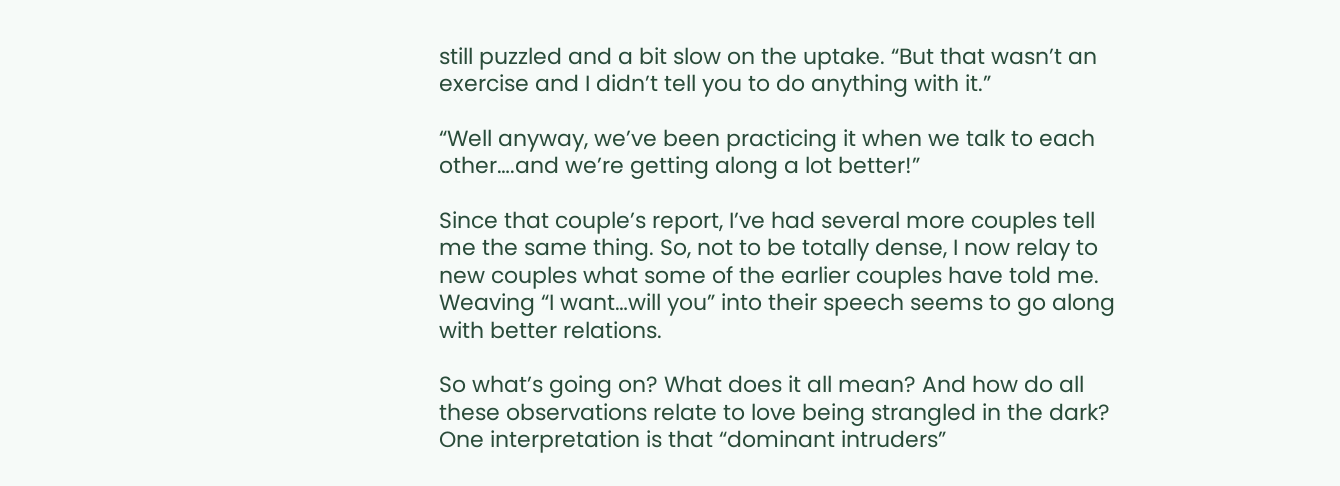still puzzled and a bit slow on the uptake. “But that wasn’t an exercise and I didn’t tell you to do anything with it.”

“Well anyway, we’ve been practicing it when we talk to each other….and we’re getting along a lot better!”

Since that couple’s report, I’ve had several more couples tell me the same thing. So, not to be totally dense, I now relay to new couples what some of the earlier couples have told me. Weaving “I want…will you” into their speech seems to go along with better relations.

So what’s going on? What does it all mean? And how do all these observations relate to love being strangled in the dark? One interpretation is that “dominant intruders”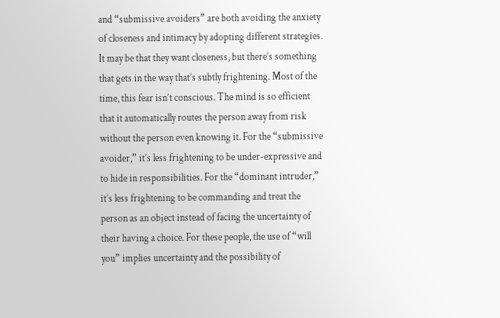and “submissive avoiders” are both avoiding the anxiety of closeness and intimacy by adopting different strategies. It may be that they want closeness, but there’s something that gets in the way that’s subtly frightening. Most of the time, this fear isn’t conscious. The mind is so efficient that it automatically routes the person away from risk without the person even knowing it. For the “submissive avoider,” it’s less frightening to be under-expressive and to hide in responsibilities. For the “dominant intruder,” it’s less frightening to be commanding and treat the person as an object instead of facing the uncertainty of their having a choice. For these people, the use of “will you” implies uncertainty and the possibility of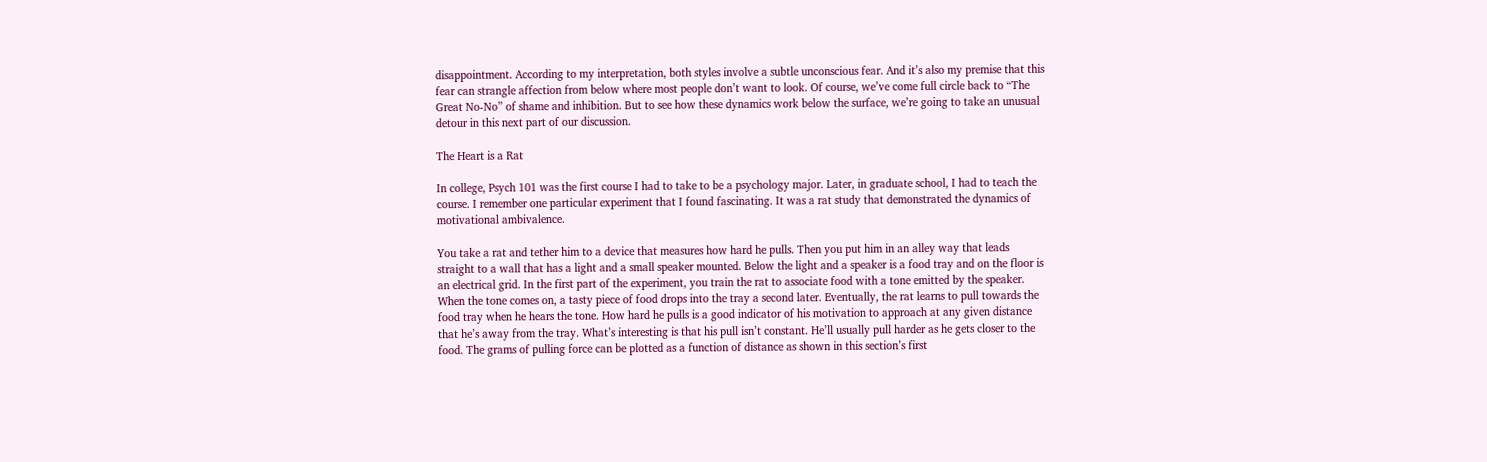disappointment. According to my interpretation, both styles involve a subtle unconscious fear. And it’s also my premise that this fear can strangle affection from below where most people don’t want to look. Of course, we’ve come full circle back to “The Great No-No” of shame and inhibition. But to see how these dynamics work below the surface, we’re going to take an unusual detour in this next part of our discussion.

The Heart is a Rat

In college, Psych 101 was the first course I had to take to be a psychology major. Later, in graduate school, I had to teach the course. I remember one particular experiment that I found fascinating. It was a rat study that demonstrated the dynamics of motivational ambivalence.

You take a rat and tether him to a device that measures how hard he pulls. Then you put him in an alley way that leads straight to a wall that has a light and a small speaker mounted. Below the light and a speaker is a food tray and on the floor is an electrical grid. In the first part of the experiment, you train the rat to associate food with a tone emitted by the speaker. When the tone comes on, a tasty piece of food drops into the tray a second later. Eventually, the rat learns to pull towards the food tray when he hears the tone. How hard he pulls is a good indicator of his motivation to approach at any given distance that he’s away from the tray. What’s interesting is that his pull isn’t constant. He’ll usually pull harder as he gets closer to the food. The grams of pulling force can be plotted as a function of distance as shown in this section’s first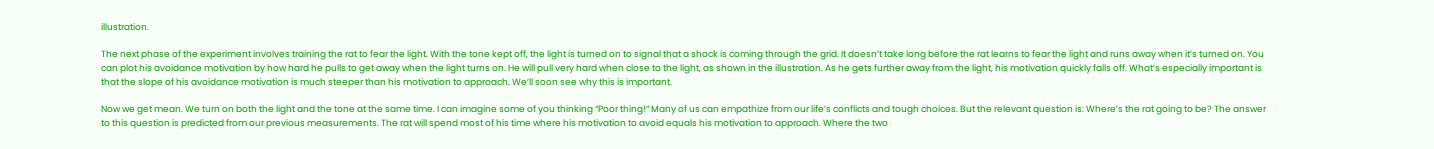illustration.

The next phase of the experiment involves training the rat to fear the light. With the tone kept off, the light is turned on to signal that a shock is coming through the grid. It doesn’t take long before the rat learns to fear the light and runs away when it’s turned on. You can plot his avoidance motivation by how hard he pulls to get away when the light turns on. He will pull very hard when close to the light, as shown in the illustration. As he gets further away from the light, his motivation quickly falls off. What’s especially important is that the slope of his avoidance motivation is much steeper than his motivation to approach. We’ll soon see why this is important.

Now we get mean. We turn on both the light and the tone at the same time. I can imagine some of you thinking “Poor thing!” Many of us can empathize from our life’s conflicts and tough choices. But the relevant question is: Where’s the rat going to be? The answer to this question is predicted from our previous measurements. The rat will spend most of his time where his motivation to avoid equals his motivation to approach. Where the two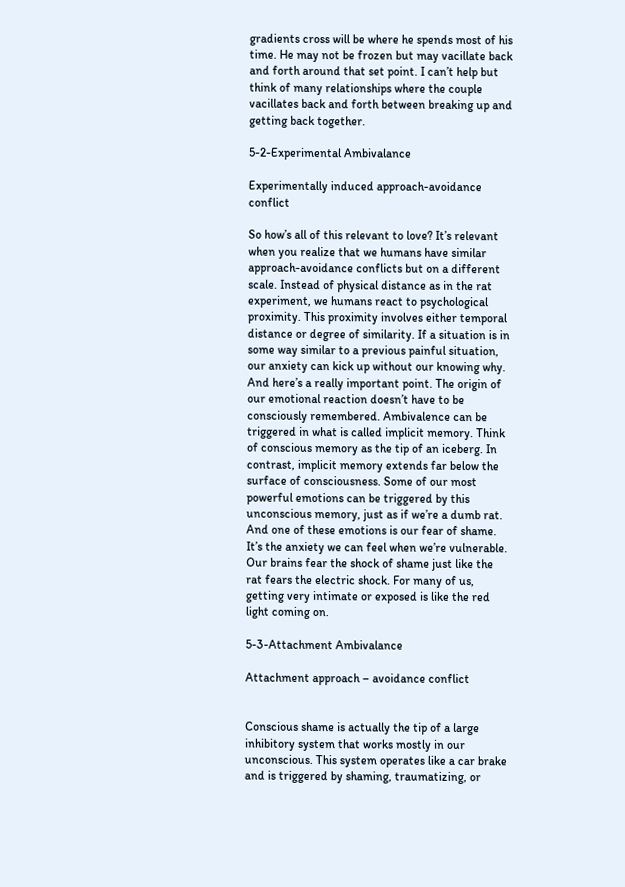gradients cross will be where he spends most of his time. He may not be frozen but may vacillate back and forth around that set point. I can’t help but think of many relationships where the couple vacillates back and forth between breaking up and getting back together.

5-2-Experimental Ambivalance

Experimentally induced approach-avoidance conflict

So how’s all of this relevant to love? It’s relevant when you realize that we humans have similar approach-avoidance conflicts but on a different scale. Instead of physical distance as in the rat experiment, we humans react to psychological proximity. This proximity involves either temporal distance or degree of similarity. If a situation is in some way similar to a previous painful situation, our anxiety can kick up without our knowing why. And here’s a really important point. The origin of our emotional reaction doesn’t have to be consciously remembered. Ambivalence can be triggered in what is called implicit memory. Think of conscious memory as the tip of an iceberg. In contrast, implicit memory extends far below the surface of consciousness. Some of our most powerful emotions can be triggered by this unconscious memory, just as if we’re a dumb rat. And one of these emotions is our fear of shame. It’s the anxiety we can feel when we’re vulnerable. Our brains fear the shock of shame just like the rat fears the electric shock. For many of us, getting very intimate or exposed is like the red light coming on.

5-3-Attachment Ambivalance

Attachment approach – avoidance conflict


Conscious shame is actually the tip of a large inhibitory system that works mostly in our unconscious. This system operates like a car brake and is triggered by shaming, traumatizing, or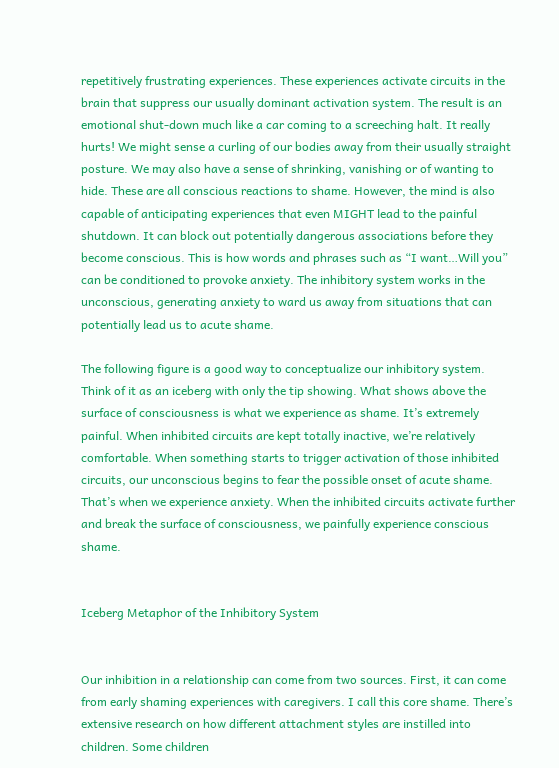repetitively frustrating experiences. These experiences activate circuits in the brain that suppress our usually dominant activation system. The result is an emotional shut-down much like a car coming to a screeching halt. It really hurts! We might sense a curling of our bodies away from their usually straight posture. We may also have a sense of shrinking, vanishing or of wanting to hide. These are all conscious reactions to shame. However, the mind is also capable of anticipating experiences that even MIGHT lead to the painful shutdown. It can block out potentially dangerous associations before they become conscious. This is how words and phrases such as “I want…Will you” can be conditioned to provoke anxiety. The inhibitory system works in the unconscious, generating anxiety to ward us away from situations that can potentially lead us to acute shame.

The following figure is a good way to conceptualize our inhibitory system. Think of it as an iceberg with only the tip showing. What shows above the surface of consciousness is what we experience as shame. It’s extremely painful. When inhibited circuits are kept totally inactive, we’re relatively comfortable. When something starts to trigger activation of those inhibited circuits, our unconscious begins to fear the possible onset of acute shame. That’s when we experience anxiety. When the inhibited circuits activate further and break the surface of consciousness, we painfully experience conscious shame.


Iceberg Metaphor of the Inhibitory System


Our inhibition in a relationship can come from two sources. First, it can come from early shaming experiences with caregivers. I call this core shame. There’s extensive research on how different attachment styles are instilled into children. Some children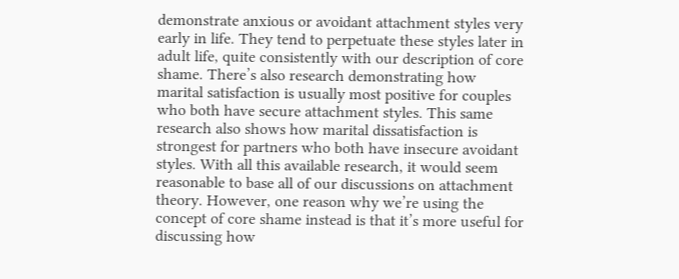demonstrate anxious or avoidant attachment styles very early in life. They tend to perpetuate these styles later in adult life, quite consistently with our description of core shame. There’s also research demonstrating how marital satisfaction is usually most positive for couples who both have secure attachment styles. This same research also shows how marital dissatisfaction is strongest for partners who both have insecure avoidant styles. With all this available research, it would seem reasonable to base all of our discussions on attachment theory. However, one reason why we’re using the concept of core shame instead is that it’s more useful for discussing how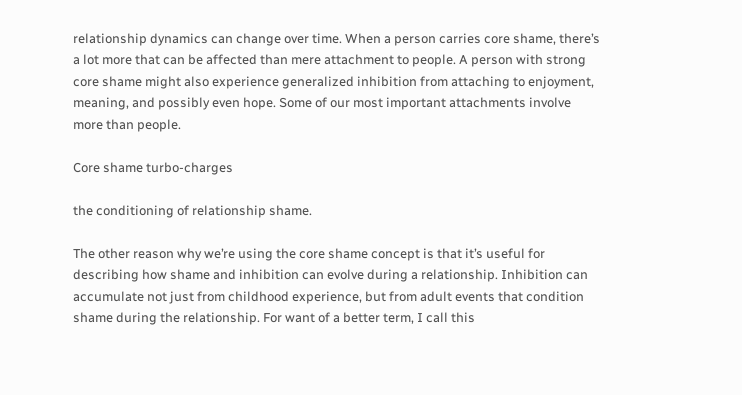relationship dynamics can change over time. When a person carries core shame, there’s a lot more that can be affected than mere attachment to people. A person with strong core shame might also experience generalized inhibition from attaching to enjoyment, meaning, and possibly even hope. Some of our most important attachments involve more than people.

Core shame turbo-charges

the conditioning of relationship shame.

The other reason why we’re using the core shame concept is that it’s useful for describing how shame and inhibition can evolve during a relationship. Inhibition can accumulate not just from childhood experience, but from adult events that condition shame during the relationship. For want of a better term, I call this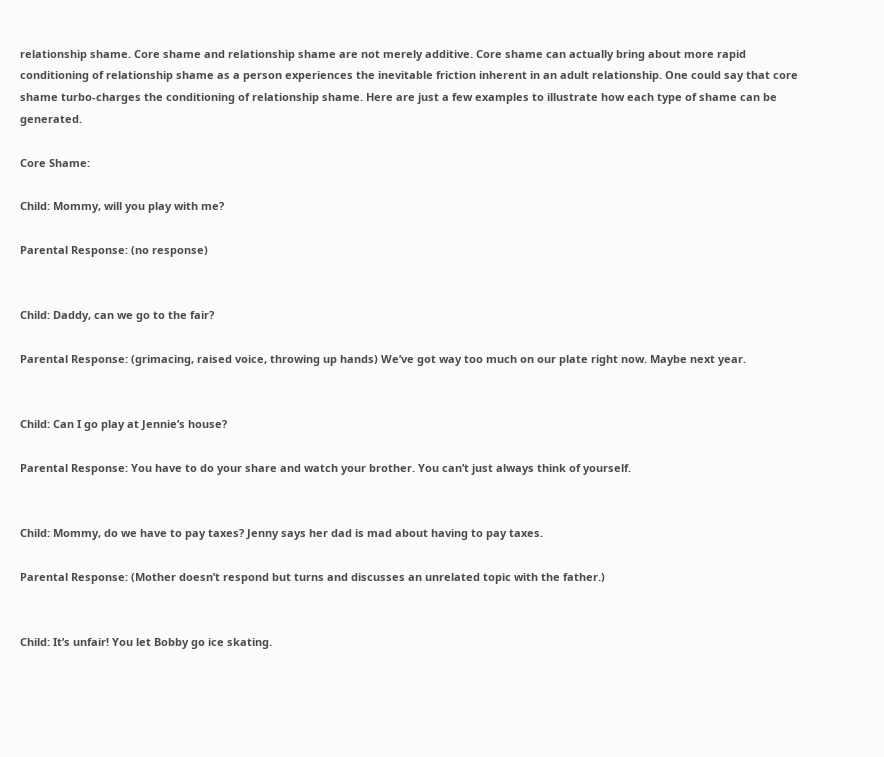relationship shame. Core shame and relationship shame are not merely additive. Core shame can actually bring about more rapid conditioning of relationship shame as a person experiences the inevitable friction inherent in an adult relationship. One could say that core shame turbo-charges the conditioning of relationship shame. Here are just a few examples to illustrate how each type of shame can be generated.

Core Shame:

Child: Mommy, will you play with me?

Parental Response: (no response)


Child: Daddy, can we go to the fair?

Parental Response: (grimacing, raised voice, throwing up hands) We’ve got way too much on our plate right now. Maybe next year.


Child: Can I go play at Jennie’s house?

Parental Response: You have to do your share and watch your brother. You can’t just always think of yourself.


Child: Mommy, do we have to pay taxes? Jenny says her dad is mad about having to pay taxes.

Parental Response: (Mother doesn’t respond but turns and discusses an unrelated topic with the father.)


Child: It’s unfair! You let Bobby go ice skating.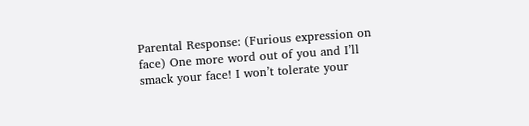Parental Response: (Furious expression on face) One more word out of you and I’ll smack your face! I won’t tolerate your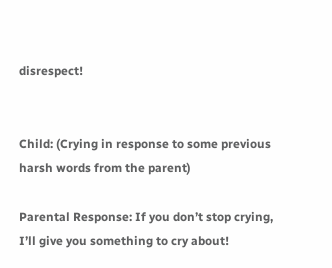disrespect!


Child: (Crying in response to some previous harsh words from the parent)

Parental Response: If you don’t stop crying, I’ll give you something to cry about!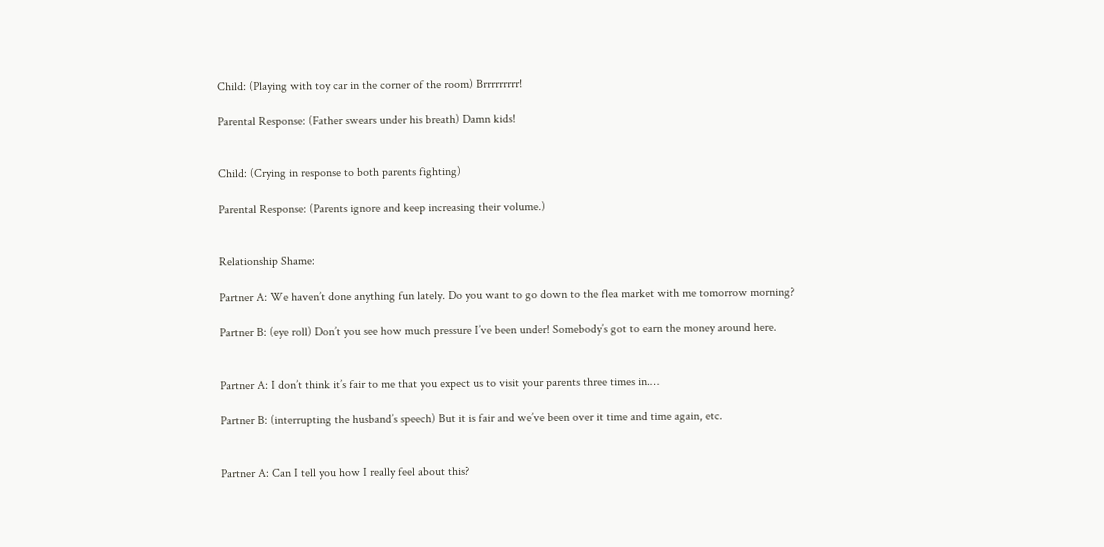Child: (Playing with toy car in the corner of the room) Brrrrrrrrr!

Parental Response: (Father swears under his breath) Damn kids!


Child: (Crying in response to both parents fighting)

Parental Response: (Parents ignore and keep increasing their volume.)


Relationship Shame:

Partner A: We haven’t done anything fun lately. Do you want to go down to the flea market with me tomorrow morning?

Partner B: (eye roll) Don’t you see how much pressure I’ve been under! Somebody’s got to earn the money around here.


Partner A: I don’t think it’s fair to me that you expect us to visit your parents three times in.…

Partner B: (interrupting the husband’s speech) But it is fair and we’ve been over it time and time again, etc.


Partner A: Can I tell you how I really feel about this?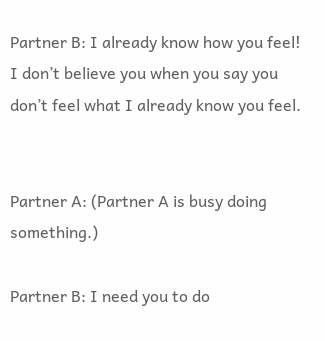Partner B: I already know how you feel! I don’t believe you when you say you don’t feel what I already know you feel.


Partner A: (Partner A is busy doing something.)

Partner B: I need you to do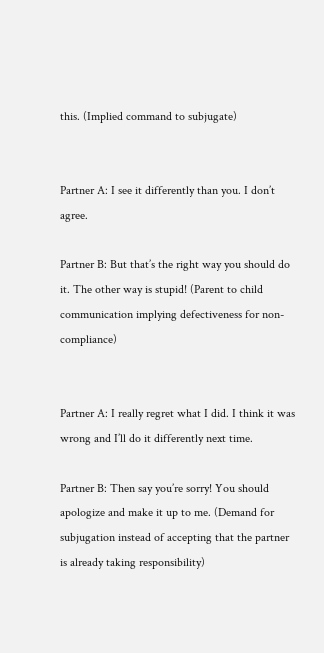this. (Implied command to subjugate)


Partner A: I see it differently than you. I don’t agree.

Partner B: But that’s the right way you should do it. The other way is stupid! (Parent to child communication implying defectiveness for non-compliance)


Partner A: I really regret what I did. I think it was wrong and I’ll do it differently next time.

Partner B: Then say you’re sorry! You should apologize and make it up to me. (Demand for subjugation instead of accepting that the partner is already taking responsibility)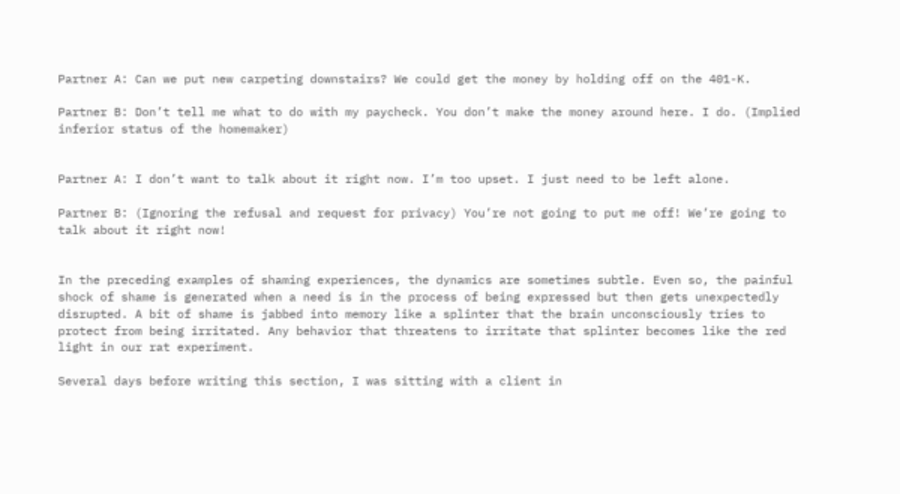Partner A: Can we put new carpeting downstairs? We could get the money by holding off on the 401-K.

Partner B: Don’t tell me what to do with my paycheck. You don’t make the money around here. I do. (Implied inferior status of the homemaker)


Partner A: I don’t want to talk about it right now. I’m too upset. I just need to be left alone.

Partner B: (Ignoring the refusal and request for privacy) You’re not going to put me off! We’re going to talk about it right now!


In the preceding examples of shaming experiences, the dynamics are sometimes subtle. Even so, the painful shock of shame is generated when a need is in the process of being expressed but then gets unexpectedly disrupted. A bit of shame is jabbed into memory like a splinter that the brain unconsciously tries to protect from being irritated. Any behavior that threatens to irritate that splinter becomes like the red light in our rat experiment.

Several days before writing this section, I was sitting with a client in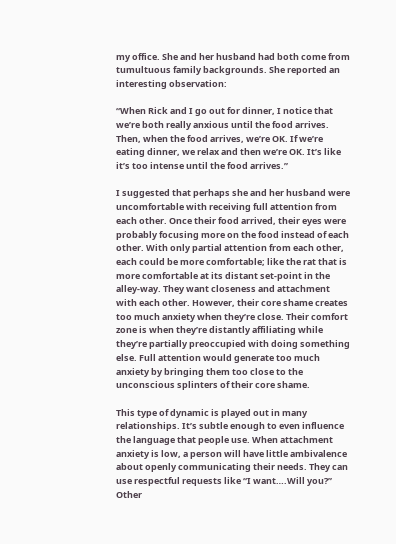my office. She and her husband had both come from tumultuous family backgrounds. She reported an interesting observation:

“When Rick and I go out for dinner, I notice that we’re both really anxious until the food arrives. Then, when the food arrives, we’re OK. If we’re eating dinner, we relax and then we’re OK. It’s like it’s too intense until the food arrives.”

I suggested that perhaps she and her husband were uncomfortable with receiving full attention from each other. Once their food arrived, their eyes were probably focusing more on the food instead of each other. With only partial attention from each other, each could be more comfortable; like the rat that is more comfortable at its distant set-point in the alley-way. They want closeness and attachment with each other. However, their core shame creates too much anxiety when they’re close. Their comfort zone is when they’re distantly affiliating while they’re partially preoccupied with doing something else. Full attention would generate too much anxiety by bringing them too close to the unconscious splinters of their core shame.

This type of dynamic is played out in many relationships. It’s subtle enough to even influence the language that people use. When attachment anxiety is low, a person will have little ambivalence about openly communicating their needs. They can use respectful requests like “I want….Will you?” Other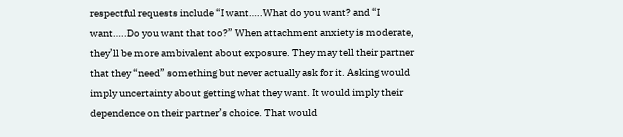respectful requests include “I want…..What do you want? and “I want…..Do you want that too?” When attachment anxiety is moderate, they’ll be more ambivalent about exposure. They may tell their partner that they “need” something but never actually ask for it. Asking would imply uncertainty about getting what they want. It would imply their dependence on their partner’s choice. That would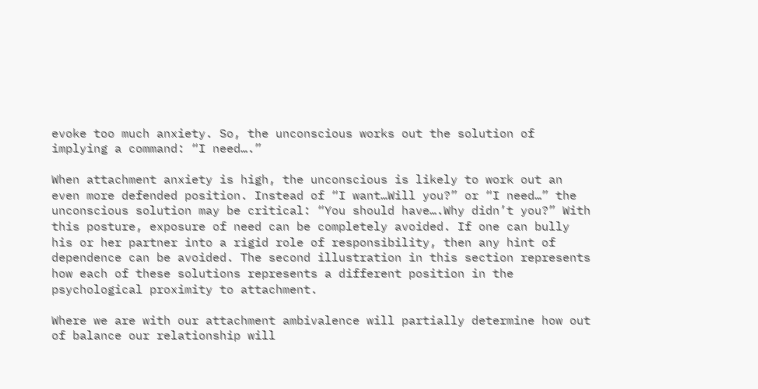evoke too much anxiety. So, the unconscious works out the solution of implying a command: “I need….”

When attachment anxiety is high, the unconscious is likely to work out an even more defended position. Instead of “I want…Will you?” or “I need…” the unconscious solution may be critical: “You should have….Why didn’t you?” With this posture, exposure of need can be completely avoided. If one can bully his or her partner into a rigid role of responsibility, then any hint of dependence can be avoided. The second illustration in this section represents how each of these solutions represents a different position in the psychological proximity to attachment.

Where we are with our attachment ambivalence will partially determine how out of balance our relationship will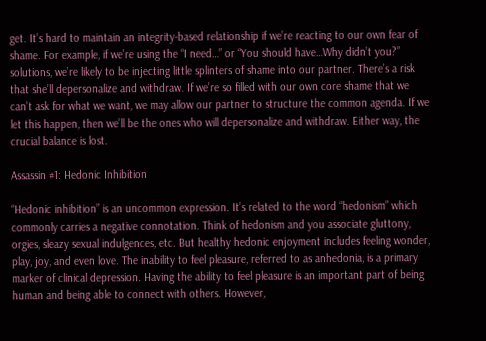get. It’s hard to maintain an integrity-based relationship if we’re reacting to our own fear of shame. For example, if we’re using the “I need…” or “You should have…Why didn’t you?” solutions, we’re likely to be injecting little splinters of shame into our partner. There’s a risk that she’ll depersonalize and withdraw. If we’re so filled with our own core shame that we can’t ask for what we want, we may allow our partner to structure the common agenda. If we let this happen, then we’ll be the ones who will depersonalize and withdraw. Either way, the crucial balance is lost.

Assassin #1: Hedonic Inhibition

“Hedonic inhibition” is an uncommon expression. It’s related to the word “hedonism” which commonly carries a negative connotation. Think of hedonism and you associate gluttony, orgies, sleazy sexual indulgences, etc. But healthy hedonic enjoyment includes feeling wonder, play, joy, and even love. The inability to feel pleasure, referred to as anhedonia, is a primary marker of clinical depression. Having the ability to feel pleasure is an important part of being human and being able to connect with others. However,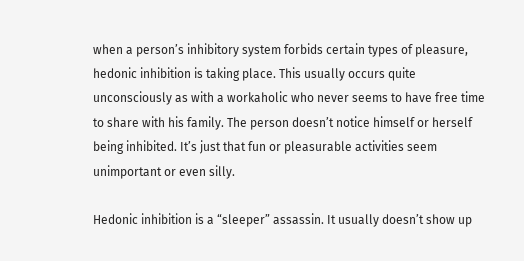when a person’s inhibitory system forbids certain types of pleasure, hedonic inhibition is taking place. This usually occurs quite unconsciously as with a workaholic who never seems to have free time to share with his family. The person doesn’t notice himself or herself being inhibited. It’s just that fun or pleasurable activities seem unimportant or even silly.

Hedonic inhibition is a “sleeper” assassin. It usually doesn’t show up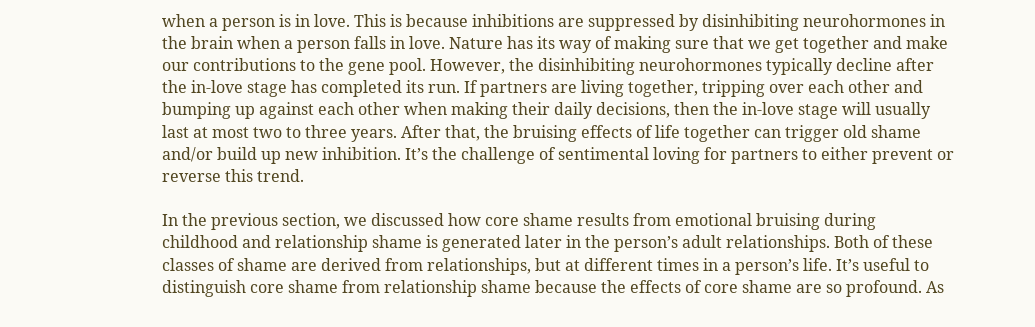when a person is in love. This is because inhibitions are suppressed by disinhibiting neurohormones in the brain when a person falls in love. Nature has its way of making sure that we get together and make our contributions to the gene pool. However, the disinhibiting neurohormones typically decline after the in-love stage has completed its run. If partners are living together, tripping over each other and bumping up against each other when making their daily decisions, then the in-love stage will usually last at most two to three years. After that, the bruising effects of life together can trigger old shame and/or build up new inhibition. It’s the challenge of sentimental loving for partners to either prevent or reverse this trend.

In the previous section, we discussed how core shame results from emotional bruising during childhood and relationship shame is generated later in the person’s adult relationships. Both of these classes of shame are derived from relationships, but at different times in a person’s life. It’s useful to distinguish core shame from relationship shame because the effects of core shame are so profound. As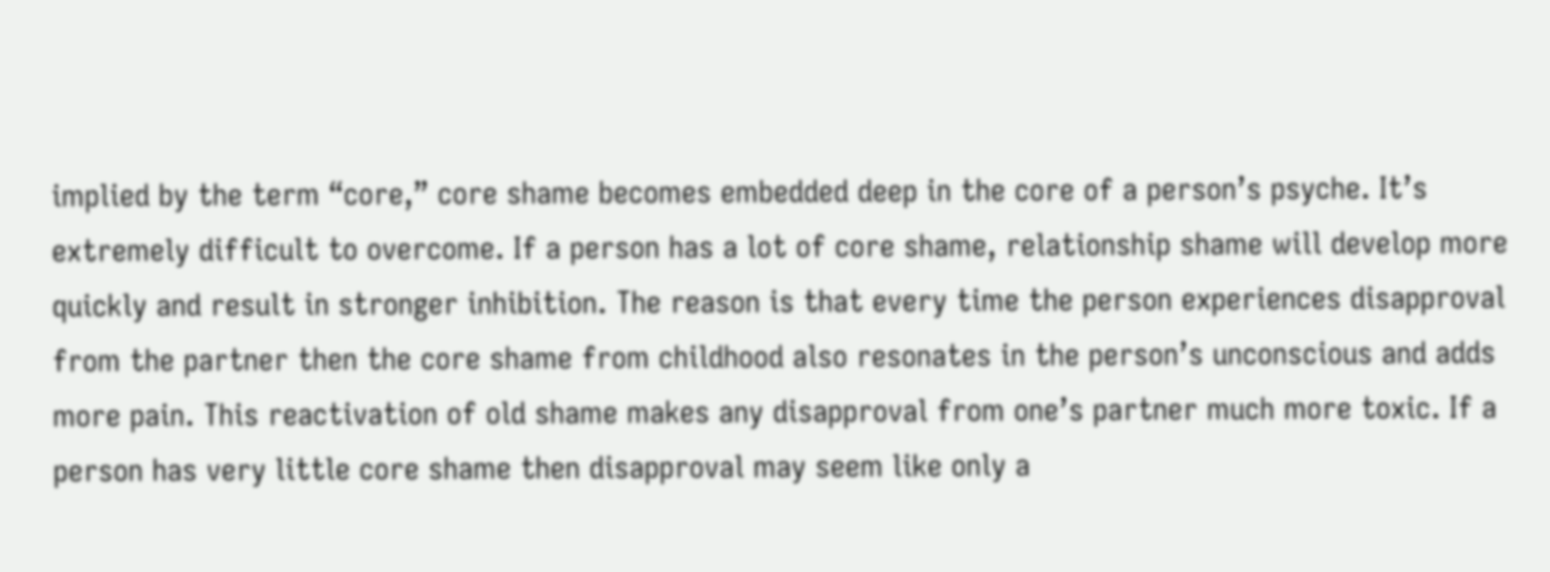implied by the term “core,” core shame becomes embedded deep in the core of a person’s psyche. It’s extremely difficult to overcome. If a person has a lot of core shame, relationship shame will develop more quickly and result in stronger inhibition. The reason is that every time the person experiences disapproval from the partner then the core shame from childhood also resonates in the person’s unconscious and adds more pain. This reactivation of old shame makes any disapproval from one’s partner much more toxic. If a person has very little core shame then disapproval may seem like only a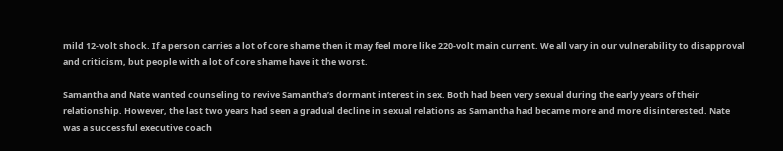mild 12-volt shock. If a person carries a lot of core shame then it may feel more like 220-volt main current. We all vary in our vulnerability to disapproval and criticism, but people with a lot of core shame have it the worst.

Samantha and Nate wanted counseling to revive Samantha’s dormant interest in sex. Both had been very sexual during the early years of their relationship. However, the last two years had seen a gradual decline in sexual relations as Samantha had became more and more disinterested. Nate was a successful executive coach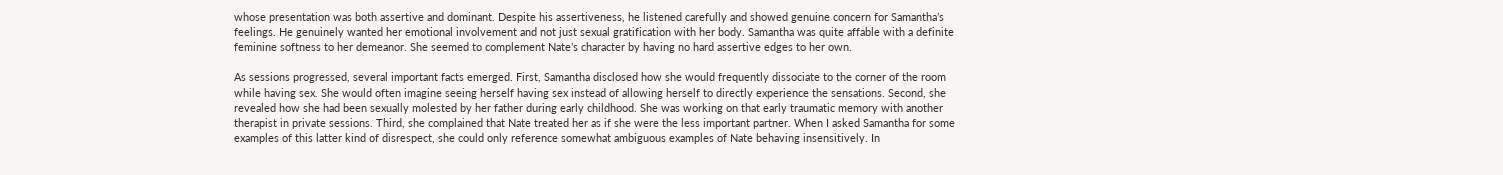whose presentation was both assertive and dominant. Despite his assertiveness, he listened carefully and showed genuine concern for Samantha’s feelings. He genuinely wanted her emotional involvement and not just sexual gratification with her body. Samantha was quite affable with a definite feminine softness to her demeanor. She seemed to complement Nate’s character by having no hard assertive edges to her own.

As sessions progressed, several important facts emerged. First, Samantha disclosed how she would frequently dissociate to the corner of the room while having sex. She would often imagine seeing herself having sex instead of allowing herself to directly experience the sensations. Second, she revealed how she had been sexually molested by her father during early childhood. She was working on that early traumatic memory with another therapist in private sessions. Third, she complained that Nate treated her as if she were the less important partner. When I asked Samantha for some examples of this latter kind of disrespect, she could only reference somewhat ambiguous examples of Nate behaving insensitively. In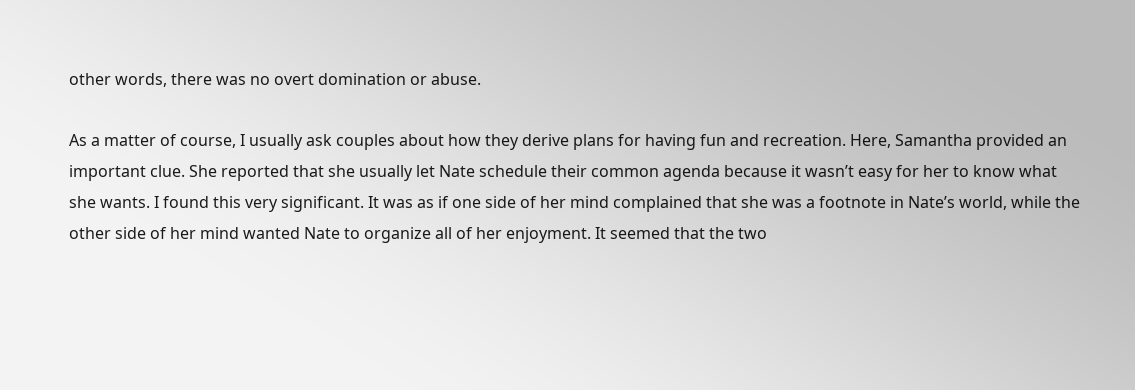other words, there was no overt domination or abuse.

As a matter of course, I usually ask couples about how they derive plans for having fun and recreation. Here, Samantha provided an important clue. She reported that she usually let Nate schedule their common agenda because it wasn’t easy for her to know what she wants. I found this very significant. It was as if one side of her mind complained that she was a footnote in Nate’s world, while the other side of her mind wanted Nate to organize all of her enjoyment. It seemed that the two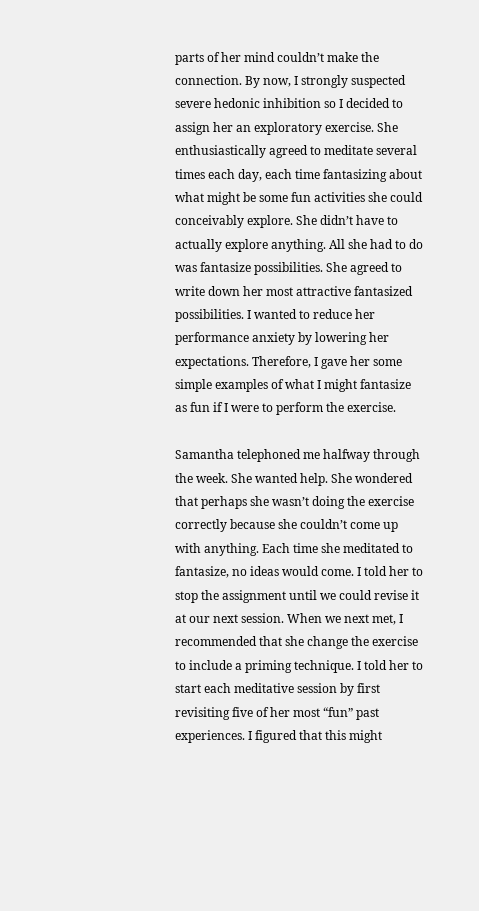parts of her mind couldn’t make the connection. By now, I strongly suspected severe hedonic inhibition so I decided to assign her an exploratory exercise. She enthusiastically agreed to meditate several times each day, each time fantasizing about what might be some fun activities she could conceivably explore. She didn’t have to actually explore anything. All she had to do was fantasize possibilities. She agreed to write down her most attractive fantasized possibilities. I wanted to reduce her performance anxiety by lowering her expectations. Therefore, I gave her some simple examples of what I might fantasize as fun if I were to perform the exercise.

Samantha telephoned me halfway through the week. She wanted help. She wondered that perhaps she wasn’t doing the exercise correctly because she couldn’t come up with anything. Each time she meditated to fantasize, no ideas would come. I told her to stop the assignment until we could revise it at our next session. When we next met, I recommended that she change the exercise to include a priming technique. I told her to start each meditative session by first revisiting five of her most “fun” past experiences. I figured that this might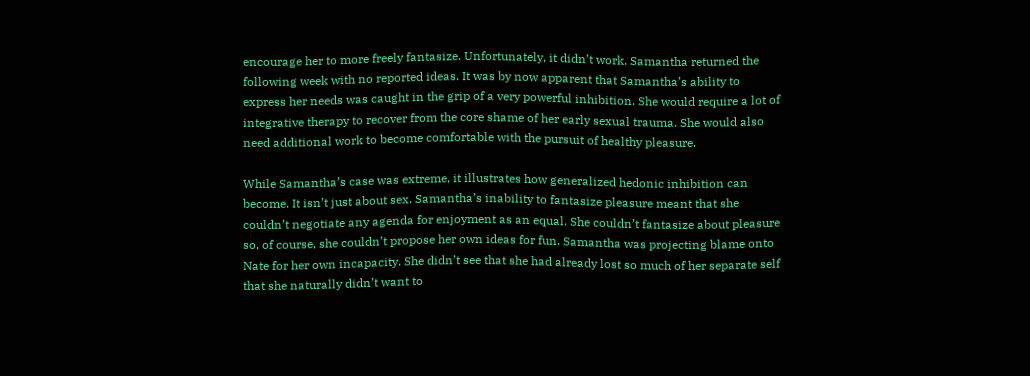encourage her to more freely fantasize. Unfortunately, it didn’t work. Samantha returned the following week with no reported ideas. It was by now apparent that Samantha’s ability to express her needs was caught in the grip of a very powerful inhibition. She would require a lot of integrative therapy to recover from the core shame of her early sexual trauma. She would also need additional work to become comfortable with the pursuit of healthy pleasure.

While Samantha’s case was extreme, it illustrates how generalized hedonic inhibition can become. It isn’t just about sex. Samantha’s inability to fantasize pleasure meant that she couldn’t negotiate any agenda for enjoyment as an equal. She couldn’t fantasize about pleasure so, of course, she couldn’t propose her own ideas for fun. Samantha was projecting blame onto Nate for her own incapacity. She didn’t see that she had already lost so much of her separate self that she naturally didn’t want to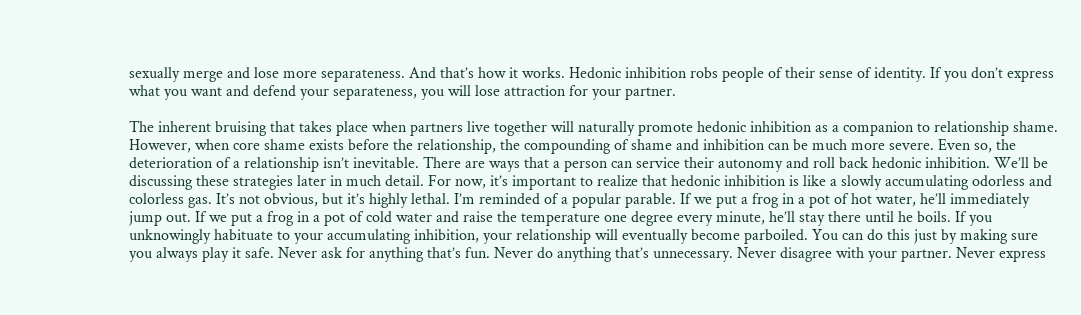sexually merge and lose more separateness. And that’s how it works. Hedonic inhibition robs people of their sense of identity. If you don’t express what you want and defend your separateness, you will lose attraction for your partner.

The inherent bruising that takes place when partners live together will naturally promote hedonic inhibition as a companion to relationship shame. However, when core shame exists before the relationship, the compounding of shame and inhibition can be much more severe. Even so, the deterioration of a relationship isn’t inevitable. There are ways that a person can service their autonomy and roll back hedonic inhibition. We’ll be discussing these strategies later in much detail. For now, it’s important to realize that hedonic inhibition is like a slowly accumulating odorless and colorless gas. It’s not obvious, but it’s highly lethal. I’m reminded of a popular parable. If we put a frog in a pot of hot water, he’ll immediately jump out. If we put a frog in a pot of cold water and raise the temperature one degree every minute, he’ll stay there until he boils. If you unknowingly habituate to your accumulating inhibition, your relationship will eventually become parboiled. You can do this just by making sure you always play it safe. Never ask for anything that’s fun. Never do anything that’s unnecessary. Never disagree with your partner. Never express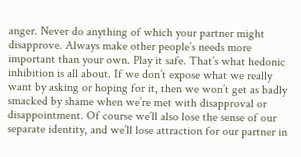anger. Never do anything of which your partner might disapprove. Always make other people’s needs more important than your own. Play it safe. That’s what hedonic inhibition is all about. If we don’t expose what we really want by asking or hoping for it, then we won’t get as badly smacked by shame when we’re met with disapproval or disappointment. Of course we’ll also lose the sense of our separate identity, and we’ll lose attraction for our partner in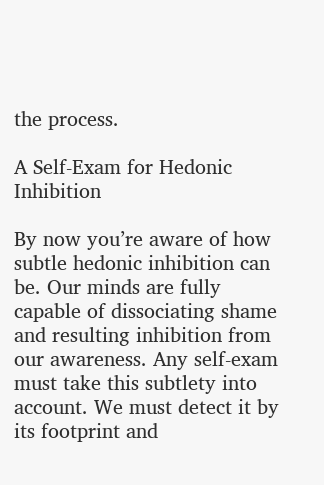the process.

A Self-Exam for Hedonic Inhibition

By now you’re aware of how subtle hedonic inhibition can be. Our minds are fully capable of dissociating shame and resulting inhibition from our awareness. Any self-exam must take this subtlety into account. We must detect it by its footprint and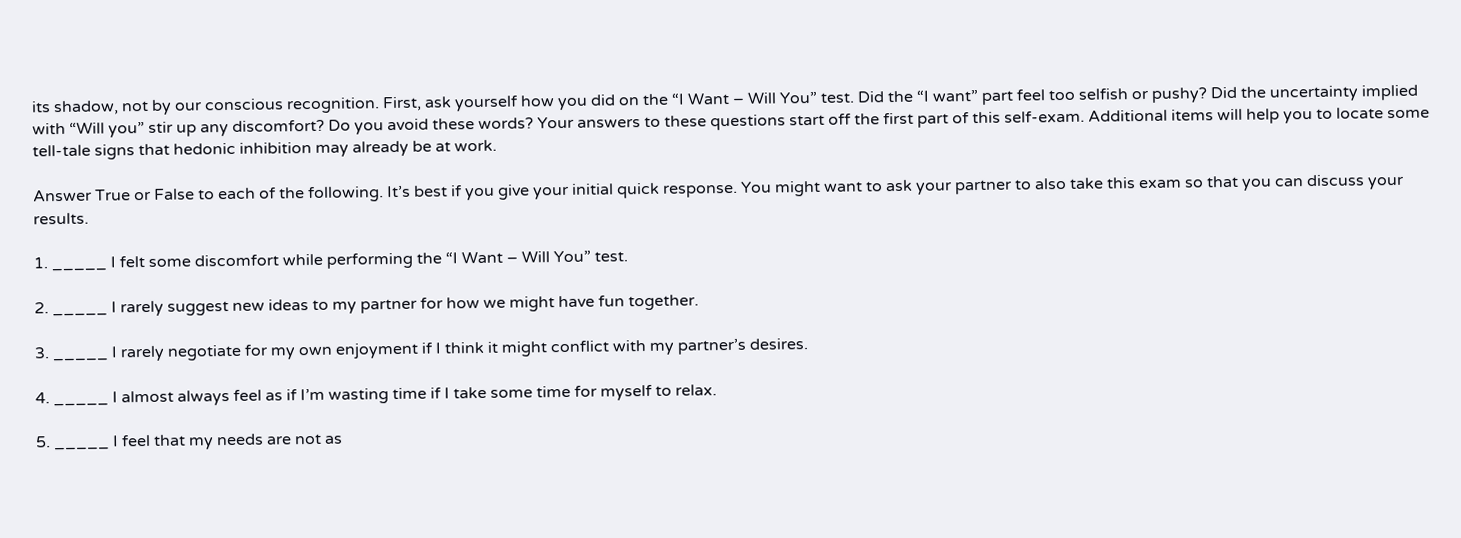its shadow, not by our conscious recognition. First, ask yourself how you did on the “I Want – Will You” test. Did the “I want” part feel too selfish or pushy? Did the uncertainty implied with “Will you” stir up any discomfort? Do you avoid these words? Your answers to these questions start off the first part of this self-exam. Additional items will help you to locate some tell-tale signs that hedonic inhibition may already be at work.

Answer True or False to each of the following. It’s best if you give your initial quick response. You might want to ask your partner to also take this exam so that you can discuss your results.

1. _____ I felt some discomfort while performing the “I Want – Will You” test.

2. _____ I rarely suggest new ideas to my partner for how we might have fun together.

3. _____ I rarely negotiate for my own enjoyment if I think it might conflict with my partner’s desires.

4. _____ I almost always feel as if I’m wasting time if I take some time for myself to relax.

5. _____ I feel that my needs are not as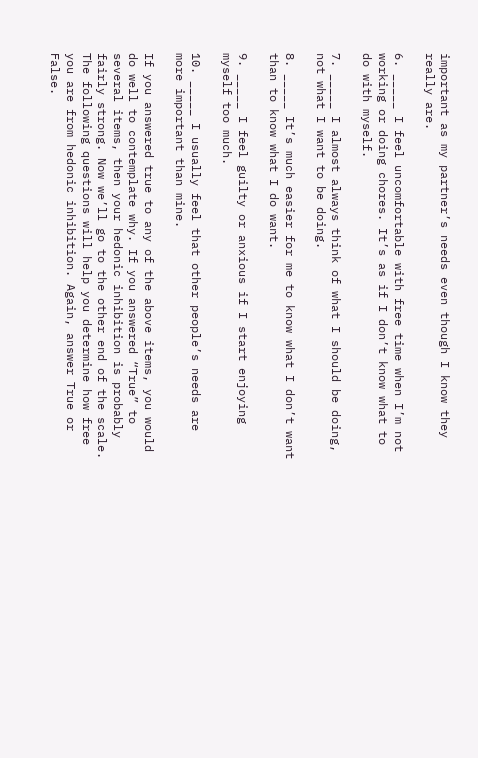important as my partner’s needs even though I know they really are.

6. _____ I feel uncomfortable with free time when I’m not working or doing chores. It’s as if I don’t know what to do with myself.

7. _____ I almost always think of what I should be doing, not what I want to be doing.

8. _____ It’s much easier for me to know what I don’t want than to know what I do want.

9. _____ I feel guilty or anxious if I start enjoying myself too much.

10. _____ I usually feel that other people’s needs are more important than mine.

If you answered true to any of the above items, you would do well to contemplate why. If you answered “True” to several items, then your hedonic inhibition is probably fairly strong. Now we’ll go to the other end of the scale. The following questions will help you determine how free you are from hedonic inhibition. Again, answer True or False.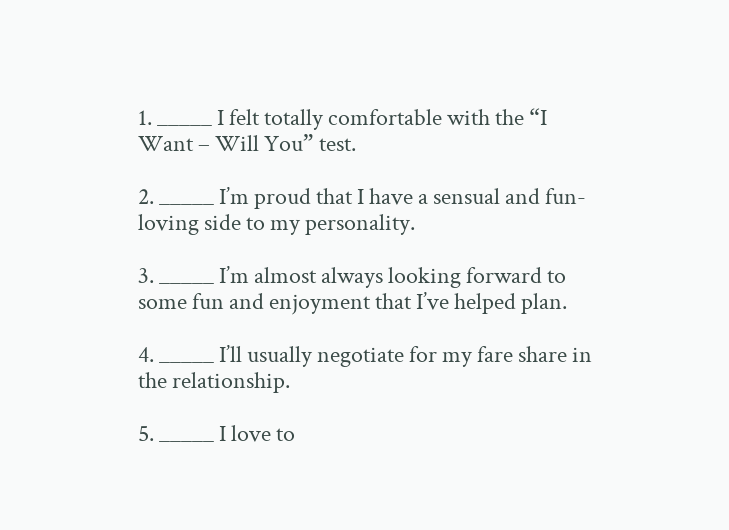1. _____ I felt totally comfortable with the “I Want – Will You” test.

2. _____ I’m proud that I have a sensual and fun-loving side to my personality.

3. _____ I’m almost always looking forward to some fun and enjoyment that I’ve helped plan.

4. _____ I’ll usually negotiate for my fare share in the relationship.

5. _____ I love to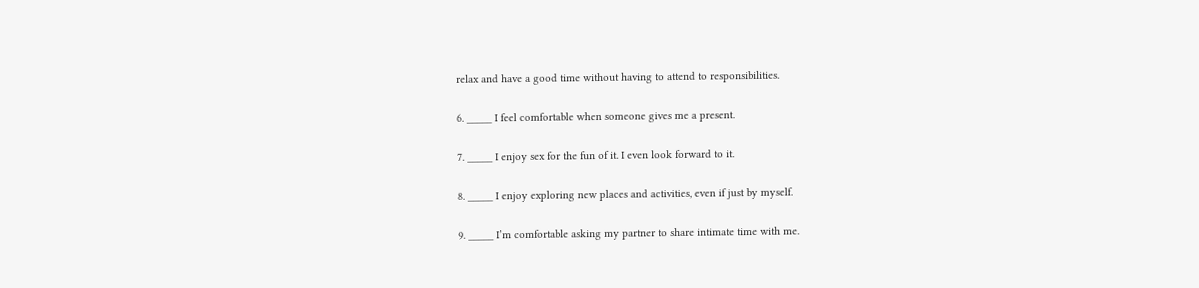relax and have a good time without having to attend to responsibilities.

6. _____ I feel comfortable when someone gives me a present.

7. _____ I enjoy sex for the fun of it. I even look forward to it.

8. _____ I enjoy exploring new places and activities, even if just by myself.

9. _____ I’m comfortable asking my partner to share intimate time with me.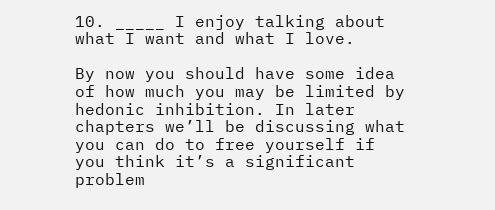10. _____ I enjoy talking about what I want and what I love.

By now you should have some idea of how much you may be limited by hedonic inhibition. In later chapters we’ll be discussing what you can do to free yourself if you think it’s a significant problem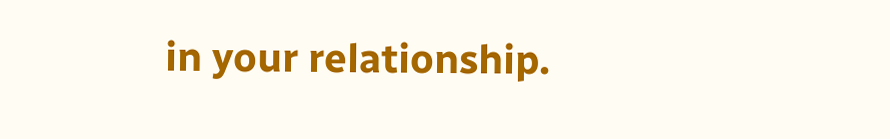in your relationship.